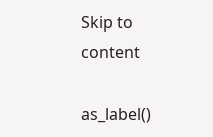Skip to content

as_label()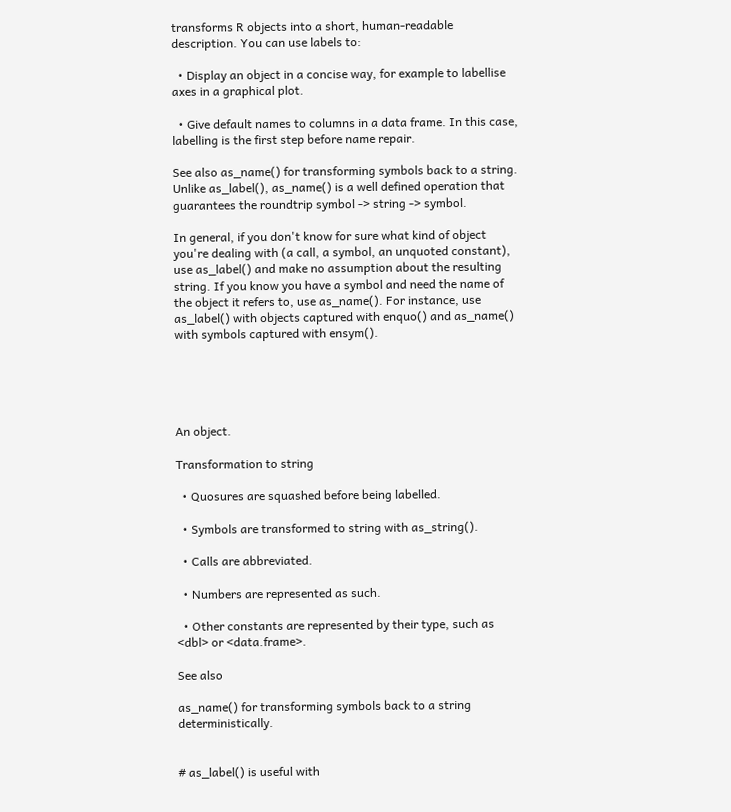transforms R objects into a short, human-readable description. You can use labels to:

  • Display an object in a concise way, for example to labellise axes in a graphical plot.

  • Give default names to columns in a data frame. In this case, labelling is the first step before name repair.

See also as_name() for transforming symbols back to a string. Unlike as_label(), as_name() is a well defined operation that guarantees the roundtrip symbol -> string -> symbol.

In general, if you don't know for sure what kind of object you're dealing with (a call, a symbol, an unquoted constant), use as_label() and make no assumption about the resulting string. If you know you have a symbol and need the name of the object it refers to, use as_name(). For instance, use as_label() with objects captured with enquo() and as_name() with symbols captured with ensym().





An object.

Transformation to string

  • Quosures are squashed before being labelled.

  • Symbols are transformed to string with as_string().

  • Calls are abbreviated.

  • Numbers are represented as such.

  • Other constants are represented by their type, such as <dbl> or <data.frame>.

See also

as_name() for transforming symbols back to a string deterministically.


# as_label() is useful with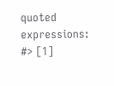quoted expressions:
#> [1]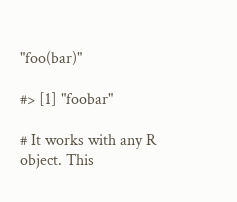"foo(bar)"

#> [1] "foobar"

# It works with any R object. This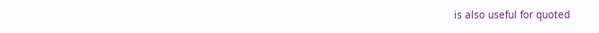is also useful for quoted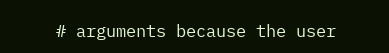# arguments because the user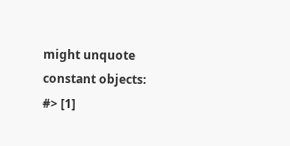might unquote constant objects:
#> [1]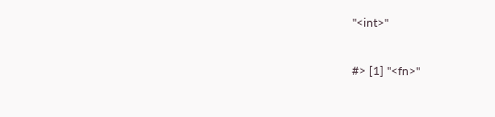"<int>"

#> [1] "<fn>"